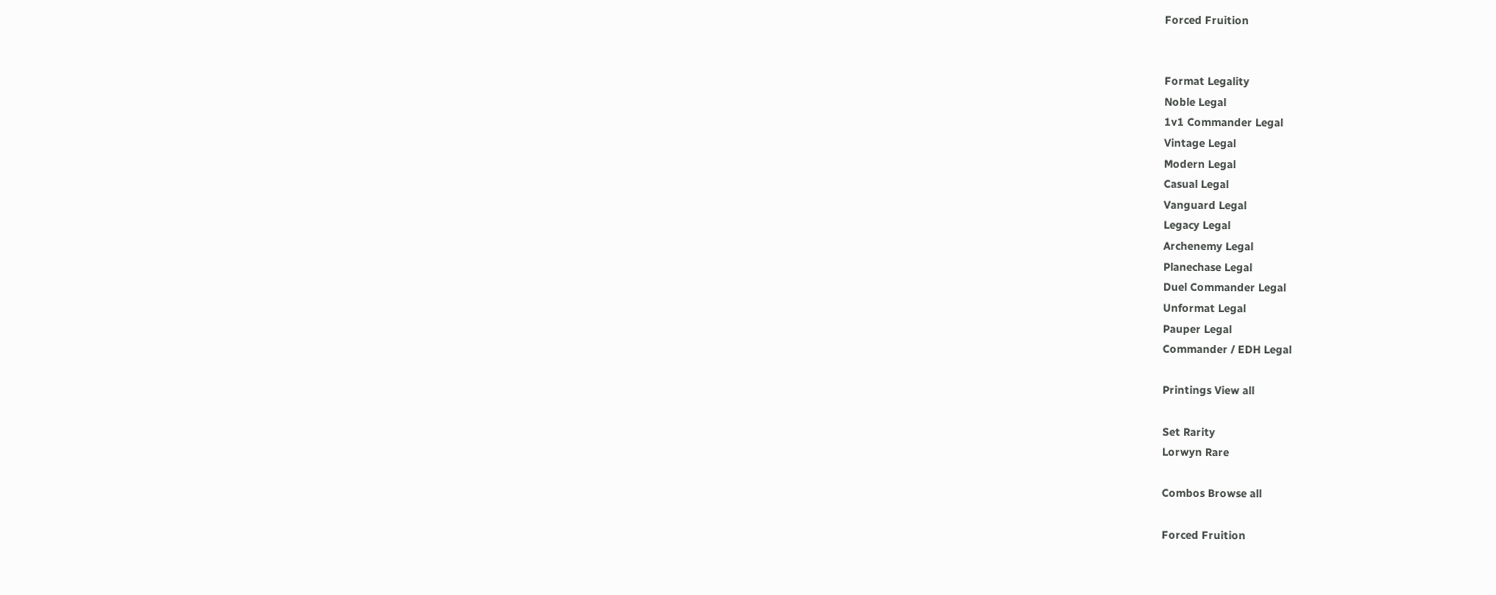Forced Fruition


Format Legality
Noble Legal
1v1 Commander Legal
Vintage Legal
Modern Legal
Casual Legal
Vanguard Legal
Legacy Legal
Archenemy Legal
Planechase Legal
Duel Commander Legal
Unformat Legal
Pauper Legal
Commander / EDH Legal

Printings View all

Set Rarity
Lorwyn Rare

Combos Browse all

Forced Fruition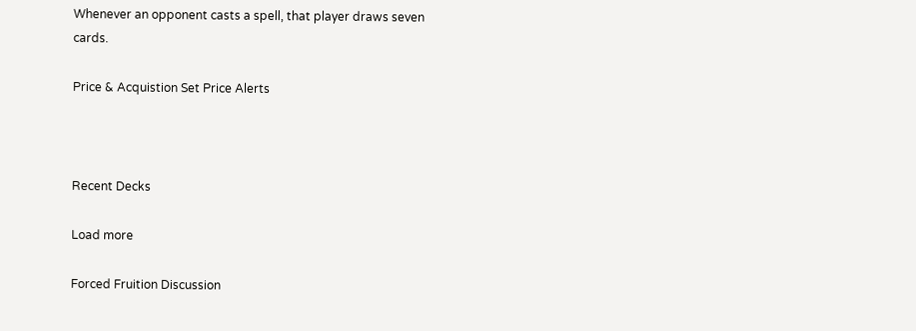Whenever an opponent casts a spell, that player draws seven cards.

Price & Acquistion Set Price Alerts



Recent Decks

Load more

Forced Fruition Discussion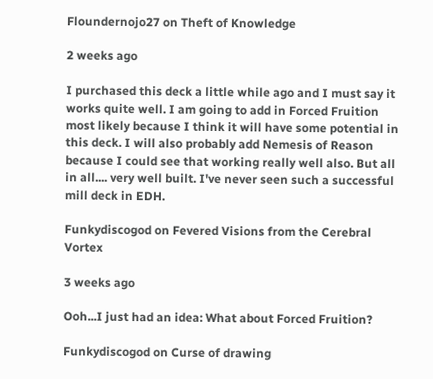Floundernojo27 on Theft of Knowledge

2 weeks ago

I purchased this deck a little while ago and I must say it works quite well. I am going to add in Forced Fruition most likely because I think it will have some potential in this deck. I will also probably add Nemesis of Reason because I could see that working really well also. But all in all.... very well built. I've never seen such a successful mill deck in EDH.

Funkydiscogod on Fevered Visions from the Cerebral Vortex

3 weeks ago

Ooh...I just had an idea: What about Forced Fruition?

Funkydiscogod on Curse of drawing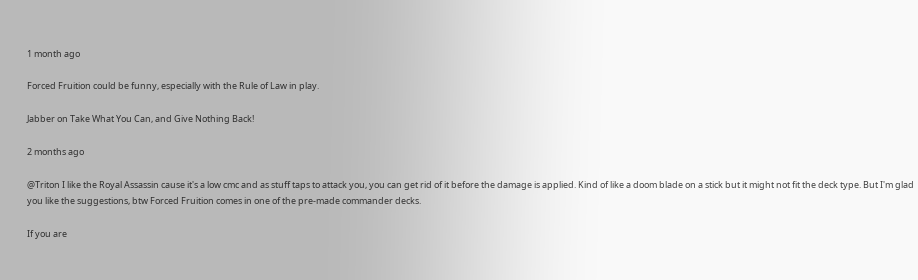1 month ago

Forced Fruition could be funny, especially with the Rule of Law in play.

Jabber on Take What You Can, and Give Nothing Back!

2 months ago

@Triton I like the Royal Assassin cause it's a low cmc and as stuff taps to attack you, you can get rid of it before the damage is applied. Kind of like a doom blade on a stick but it might not fit the deck type. But I'm glad you like the suggestions, btw Forced Fruition comes in one of the pre-made commander decks.

If you are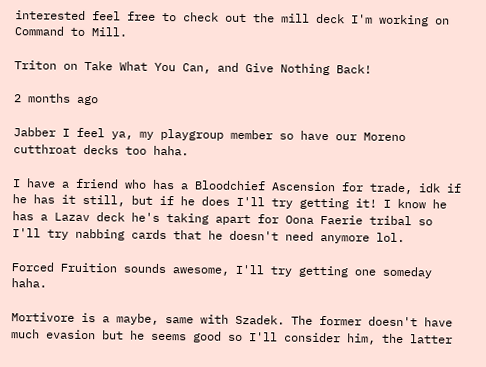interested feel free to check out the mill deck I'm working on Command to Mill.

Triton on Take What You Can, and Give Nothing Back!

2 months ago

Jabber I feel ya, my playgroup member so have our Moreno cutthroat decks too haha.

I have a friend who has a Bloodchief Ascension for trade, idk if he has it still, but if he does I'll try getting it! I know he has a Lazav deck he's taking apart for Oona Faerie tribal so I'll try nabbing cards that he doesn't need anymore lol.

Forced Fruition sounds awesome, I'll try getting one someday haha.

Mortivore is a maybe, same with Szadek. The former doesn't have much evasion but he seems good so I'll consider him, the latter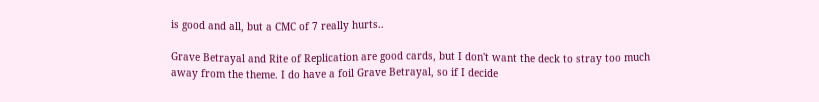is good and all, but a CMC of 7 really hurts..

Grave Betrayal and Rite of Replication are good cards, but I don't want the deck to stray too much away from the theme. I do have a foil Grave Betrayal, so if I decide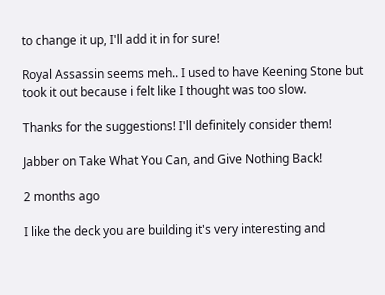to change it up, I'll add it in for sure!

Royal Assassin seems meh.. I used to have Keening Stone but took it out because i felt like I thought was too slow.

Thanks for the suggestions! I'll definitely consider them!

Jabber on Take What You Can, and Give Nothing Back!

2 months ago

I like the deck you are building it's very interesting and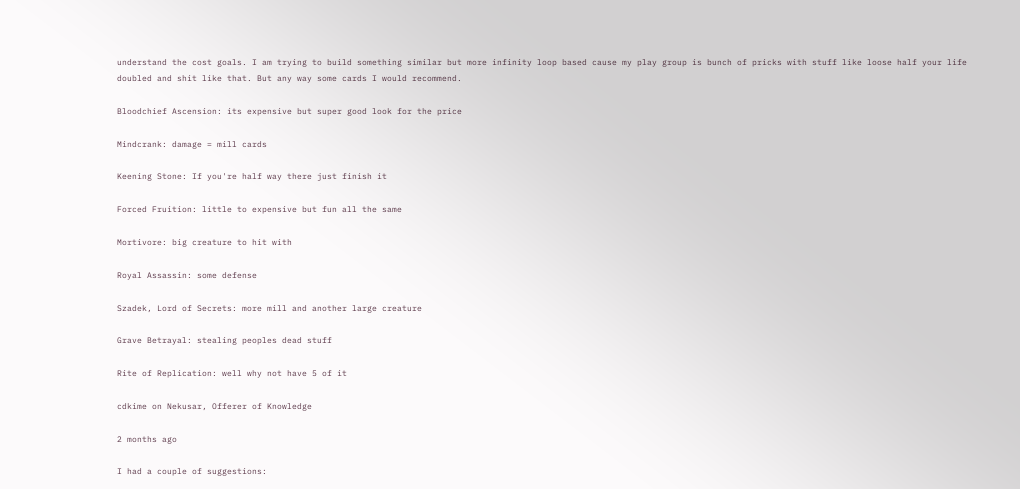understand the cost goals. I am trying to build something similar but more infinity loop based cause my play group is bunch of pricks with stuff like loose half your life doubled and shit like that. But any way some cards I would recommend.

Bloodchief Ascension: its expensive but super good look for the price

Mindcrank: damage = mill cards

Keening Stone: If you're half way there just finish it

Forced Fruition: little to expensive but fun all the same

Mortivore: big creature to hit with

Royal Assassin: some defense

Szadek, Lord of Secrets: more mill and another large creature

Grave Betrayal: stealing peoples dead stuff

Rite of Replication: well why not have 5 of it

cdkime on Nekusar, Offerer of Knowledge

2 months ago

I had a couple of suggestions: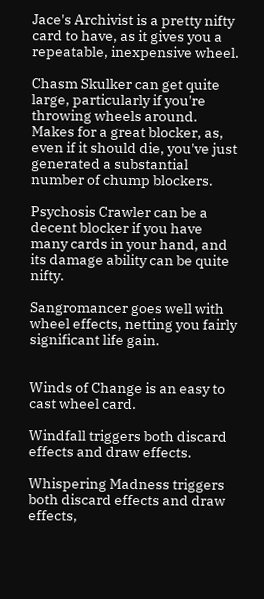Jace's Archivist is a pretty nifty card to have, as it gives you a repeatable, inexpensive wheel.

Chasm Skulker can get quite large, particularly if you're throwing wheels around. Makes for a great blocker, as, even if it should die, you've just generated a substantial number of chump blockers.

Psychosis Crawler can be a decent blocker if you have many cards in your hand, and its damage ability can be quite nifty.

Sangromancer goes well with wheel effects, netting you fairly significant life gain.


Winds of Change is an easy to cast wheel card.

Windfall triggers both discard effects and draw effects.

Whispering Madness triggers both discard effects and draw effects,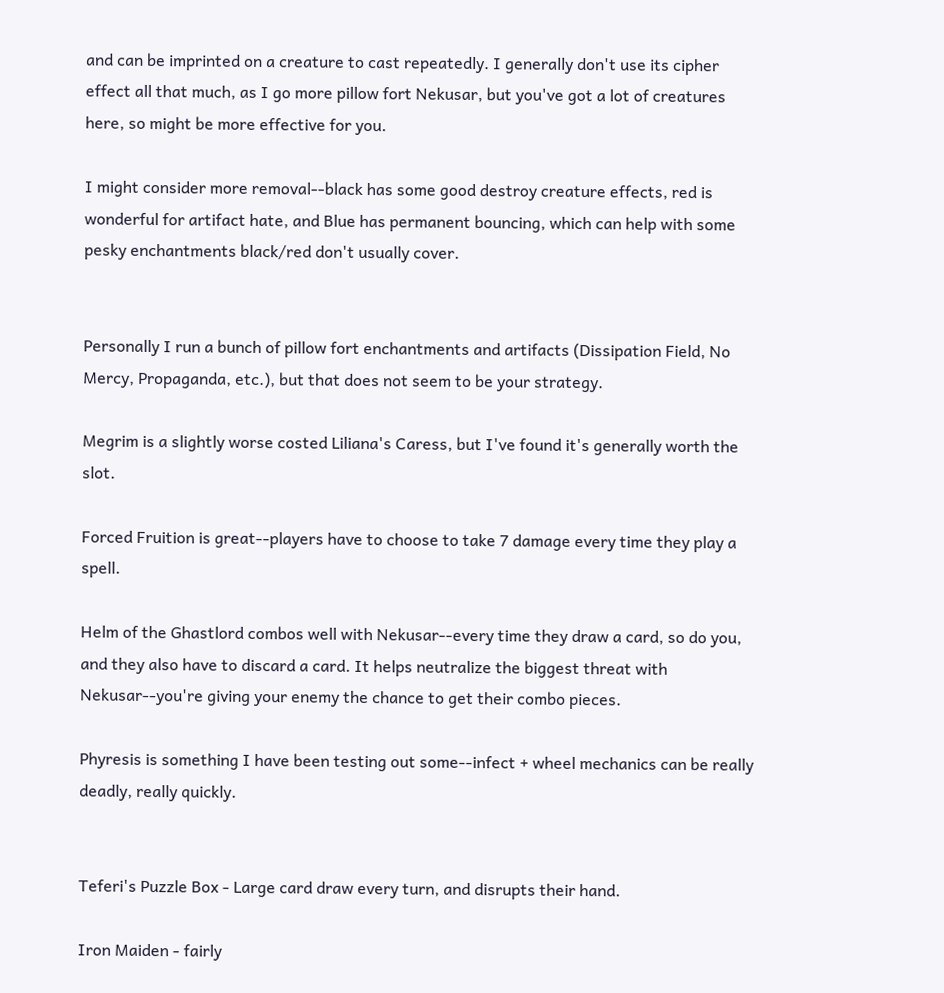and can be imprinted on a creature to cast repeatedly. I generally don't use its cipher effect all that much, as I go more pillow fort Nekusar, but you've got a lot of creatures here, so might be more effective for you.

I might consider more removal--black has some good destroy creature effects, red is wonderful for artifact hate, and Blue has permanent bouncing, which can help with some pesky enchantments black/red don't usually cover.


Personally I run a bunch of pillow fort enchantments and artifacts (Dissipation Field, No Mercy, Propaganda, etc.), but that does not seem to be your strategy.

Megrim is a slightly worse costed Liliana's Caress, but I've found it's generally worth the slot.

Forced Fruition is great--players have to choose to take 7 damage every time they play a spell.

Helm of the Ghastlord combos well with Nekusar--every time they draw a card, so do you, and they also have to discard a card. It helps neutralize the biggest threat with Nekusar--you're giving your enemy the chance to get their combo pieces.

Phyresis is something I have been testing out some--infect + wheel mechanics can be really deadly, really quickly.


Teferi's Puzzle Box - Large card draw every turn, and disrupts their hand.

Iron Maiden - fairly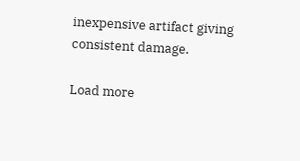inexpensive artifact giving consistent damage.

Load more